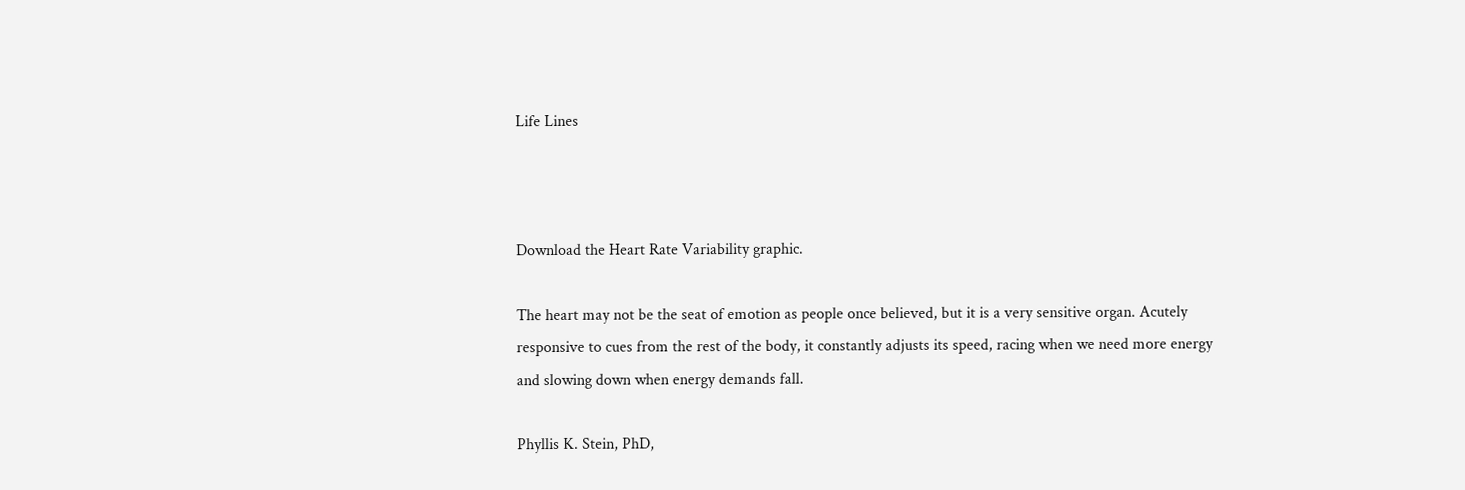Life Lines



Download the Heart Rate Variability graphic.

The heart may not be the seat of emotion as people once believed, but it is a very sensitive organ. Acutely responsive to cues from the rest of the body, it constantly adjusts its speed, racing when we need more energy and slowing down when energy demands fall.

Phyllis K. Stein, PhD,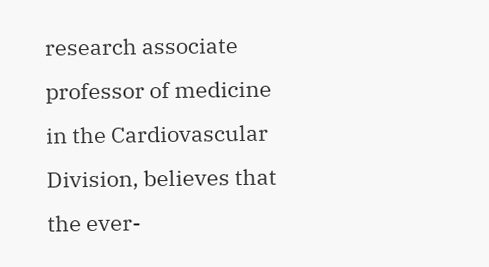research associate professor of medicine in the Cardiovascular Division, believes that the ever-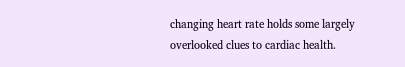changing heart rate holds some largely overlooked clues to cardiac health.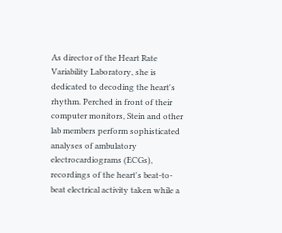As director of the Heart Rate Variability Laboratory, she is dedicated to decoding the heart's rhythm. Perched in front of their computer monitors, Stein and other lab members perform sophisticated analyses of ambulatory electrocardiograms (ECGs), recordings of the heart's beat-to-beat electrical activity taken while a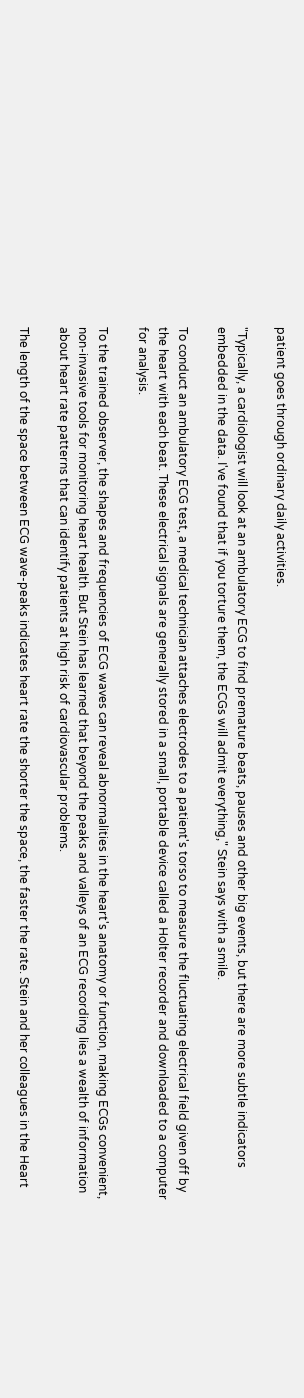patient goes through ordinary daily activities.

"Typically, a cardiologist will look at an ambulatory ECG to find premature beats, pauses and other big events, but there are more subtle indicators embedded in the data. I've found that if you torture them, the ECGs will admit everything," Stein says with a smile.

To conduct an ambulatory ECG test, a medical technician attaches electrodes to a patient's torso to measure the fluctuating electrical field given off by the heart with each beat. These electrical signals are generally stored in a small, portable device called a Holter recorder and downloaded to a computer for analysis.

To the trained observer, the shapes and frequencies of ECG waves can reveal abnormalities in the heart's anatomy or function, making ECGs convenient, non-invasive tools for monitoring heart health. But Stein has learned that beyond the peaks and valleys of an ECG recording lies a wealth of information about heart rate patterns that can identify patients at high risk of cardiovascular problems.

The length of the space between ECG wave-peaks indicates heart rate the shorter the space, the faster the rate. Stein and her colleagues in the Heart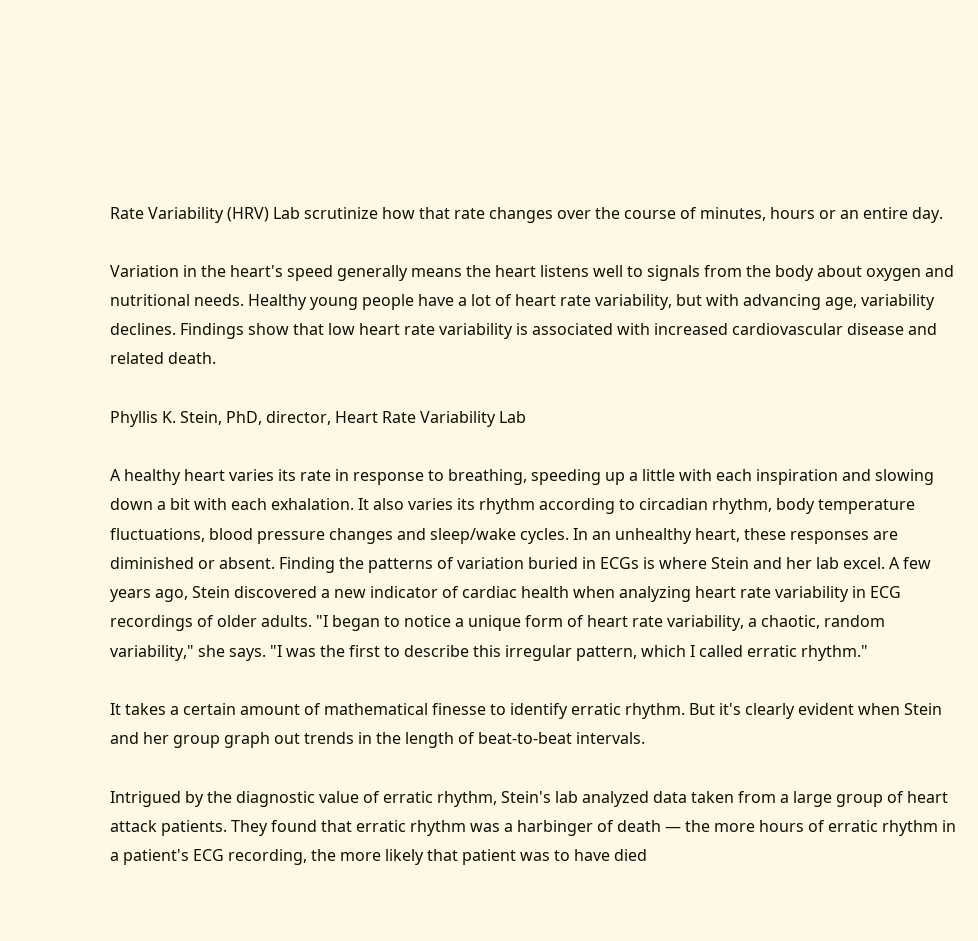Rate Variability (HRV) Lab scrutinize how that rate changes over the course of minutes, hours or an entire day.

Variation in the heart's speed generally means the heart listens well to signals from the body about oxygen and nutritional needs. Healthy young people have a lot of heart rate variability, but with advancing age, variability declines. Findings show that low heart rate variability is associated with increased cardiovascular disease and related death.

Phyllis K. Stein, PhD, director, Heart Rate Variability Lab

A healthy heart varies its rate in response to breathing, speeding up a little with each inspiration and slowing down a bit with each exhalation. It also varies its rhythm according to circadian rhythm, body temperature fluctuations, blood pressure changes and sleep/wake cycles. In an unhealthy heart, these responses are diminished or absent. Finding the patterns of variation buried in ECGs is where Stein and her lab excel. A few years ago, Stein discovered a new indicator of cardiac health when analyzing heart rate variability in ECG recordings of older adults. "I began to notice a unique form of heart rate variability, a chaotic, random variability," she says. "I was the first to describe this irregular pattern, which I called erratic rhythm."

It takes a certain amount of mathematical finesse to identify erratic rhythm. But it's clearly evident when Stein and her group graph out trends in the length of beat-to-beat intervals.

Intrigued by the diagnostic value of erratic rhythm, Stein's lab analyzed data taken from a large group of heart attack patients. They found that erratic rhythm was a harbinger of death — the more hours of erratic rhythm in a patient's ECG recording, the more likely that patient was to have died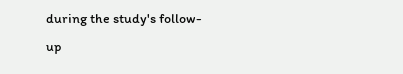during the study's follow-up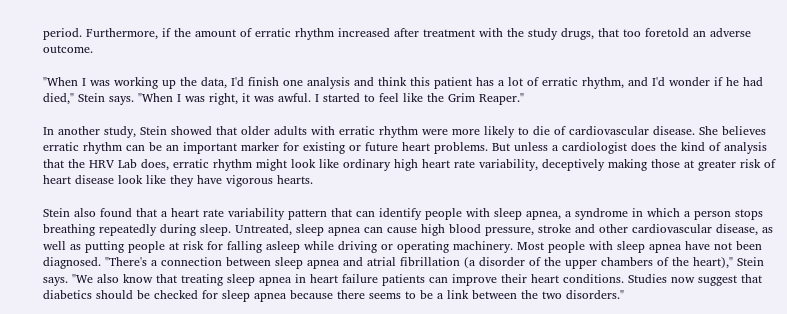period. Furthermore, if the amount of erratic rhythm increased after treatment with the study drugs, that too foretold an adverse outcome.

"When I was working up the data, I'd finish one analysis and think this patient has a lot of erratic rhythm, and I'd wonder if he had died," Stein says. "When I was right, it was awful. I started to feel like the Grim Reaper."

In another study, Stein showed that older adults with erratic rhythm were more likely to die of cardiovascular disease. She believes erratic rhythm can be an important marker for existing or future heart problems. But unless a cardiologist does the kind of analysis that the HRV Lab does, erratic rhythm might look like ordinary high heart rate variability, deceptively making those at greater risk of heart disease look like they have vigorous hearts.

Stein also found that a heart rate variability pattern that can identify people with sleep apnea, a syndrome in which a person stops breathing repeatedly during sleep. Untreated, sleep apnea can cause high blood pressure, stroke and other cardiovascular disease, as well as putting people at risk for falling asleep while driving or operating machinery. Most people with sleep apnea have not been diagnosed. "There's a connection between sleep apnea and atrial fibrillation (a disorder of the upper chambers of the heart)," Stein says. "We also know that treating sleep apnea in heart failure patients can improve their heart conditions. Studies now suggest that diabetics should be checked for sleep apnea because there seems to be a link between the two disorders."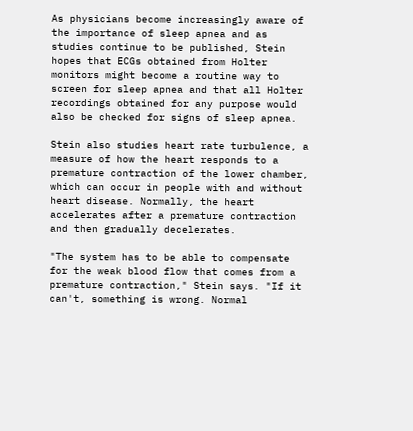As physicians become increasingly aware of the importance of sleep apnea and as studies continue to be published, Stein hopes that ECGs obtained from Holter monitors might become a routine way to screen for sleep apnea and that all Holter recordings obtained for any purpose would also be checked for signs of sleep apnea.

Stein also studies heart rate turbulence, a measure of how the heart responds to a premature contraction of the lower chamber, which can occur in people with and without heart disease. Normally, the heart accelerates after a premature contraction and then gradually decelerates.

"The system has to be able to compensate for the weak blood flow that comes from a premature contraction," Stein says. "If it can't, something is wrong. Normal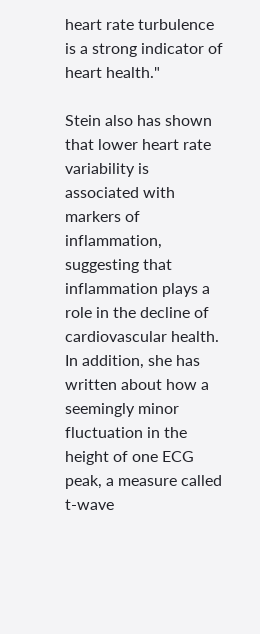heart rate turbulence is a strong indicator of heart health."

Stein also has shown that lower heart rate variability is associated with markers of inflammation, suggesting that inflammation plays a role in the decline of cardiovascular health. In addition, she has written about how a seemingly minor fluctuation in the height of one ECG peak, a measure called t-wave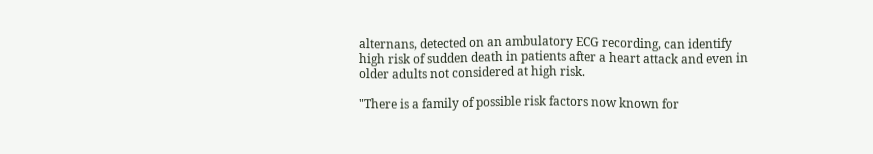alternans, detected on an ambulatory ECG recording, can identify high risk of sudden death in patients after a heart attack and even in older adults not considered at high risk.

"There is a family of possible risk factors now known for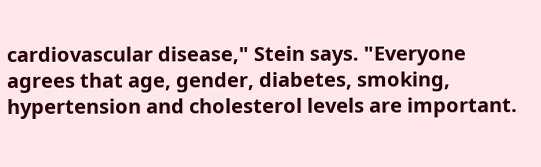cardiovascular disease," Stein says. "Everyone agrees that age, gender, diabetes, smoking, hypertension and cholesterol levels are important.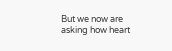But we now are asking how heart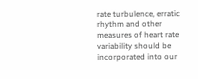rate turbulence, erratic rhythm and other measures of heart rate variability should be incorporated into our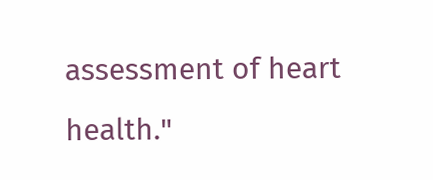assessment of heart health."